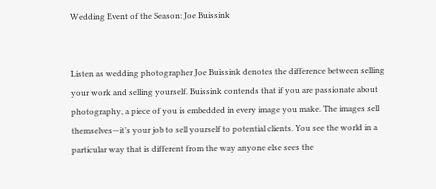Wedding Event of the Season: Joe Buissink


Listen as wedding photographer Joe Buissink denotes the difference between selling your work and selling yourself. Buissink contends that if you are passionate about photography, a piece of you is embedded in every image you make. The images sell themselves—it’s your job to sell yourself to potential clients. You see the world in a particular way that is different from the way anyone else sees the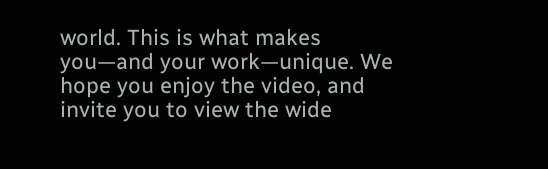world. This is what makes you—and your work—unique. We hope you enjoy the video, and invite you to view the wide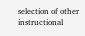selection of other instructional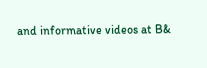and informative videos at B&